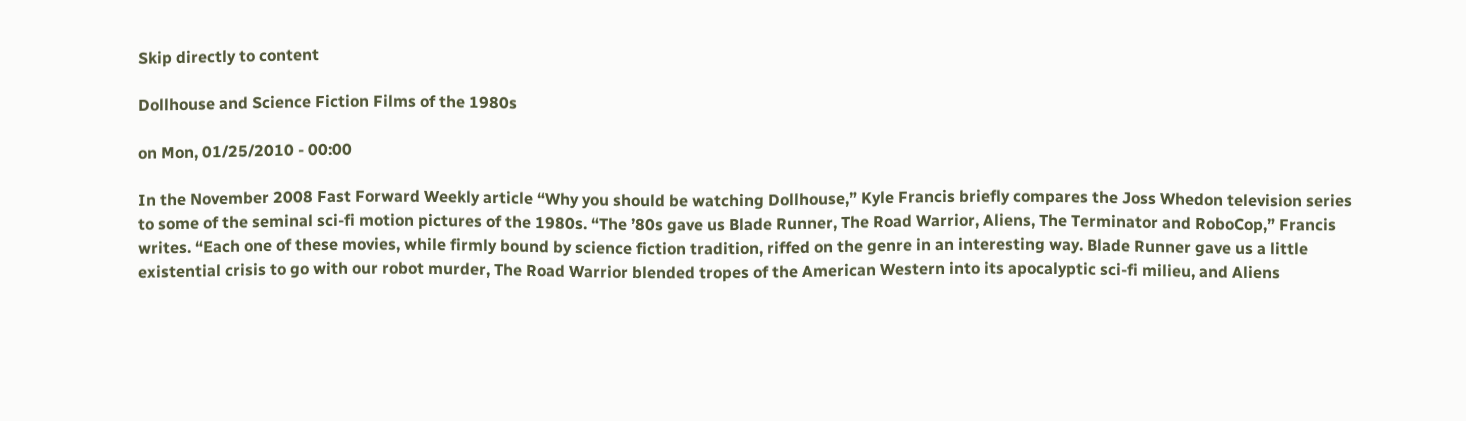Skip directly to content

Dollhouse and Science Fiction Films of the 1980s

on Mon, 01/25/2010 - 00:00

In the November 2008 Fast Forward Weekly article “Why you should be watching Dollhouse,” Kyle Francis briefly compares the Joss Whedon television series to some of the seminal sci-fi motion pictures of the 1980s. “The ’80s gave us Blade Runner, The Road Warrior, Aliens, The Terminator and RoboCop,” Francis writes. “Each one of these movies, while firmly bound by science fiction tradition, riffed on the genre in an interesting way. Blade Runner gave us a little existential crisis to go with our robot murder, The Road Warrior blended tropes of the American Western into its apocalyptic sci-fi milieu, and Aliens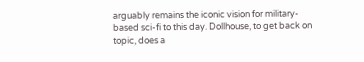arguably remains the iconic vision for military-based sci-fi to this day. Dollhouse, to get back on topic, does a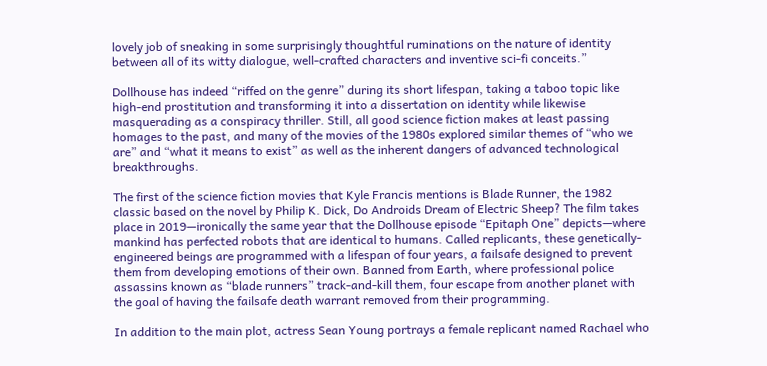lovely job of sneaking in some surprisingly thoughtful ruminations on the nature of identity between all of its witty dialogue, well-crafted characters and inventive sci-fi conceits.”

Dollhouse has indeed “riffed on the genre” during its short lifespan, taking a taboo topic like high-end prostitution and transforming it into a dissertation on identity while likewise masquerading as a conspiracy thriller. Still, all good science fiction makes at least passing homages to the past, and many of the movies of the 1980s explored similar themes of “who we are” and “what it means to exist” as well as the inherent dangers of advanced technological breakthroughs.

The first of the science fiction movies that Kyle Francis mentions is Blade Runner, the 1982 classic based on the novel by Philip K. Dick, Do Androids Dream of Electric Sheep? The film takes place in 2019—ironically the same year that the Dollhouse episode “Epitaph One” depicts—where mankind has perfected robots that are identical to humans. Called replicants, these genetically-engineered beings are programmed with a lifespan of four years, a failsafe designed to prevent them from developing emotions of their own. Banned from Earth, where professional police assassins known as “blade runners” track-and-kill them, four escape from another planet with the goal of having the failsafe death warrant removed from their programming.

In addition to the main plot, actress Sean Young portrays a female replicant named Rachael who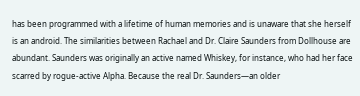has been programmed with a lifetime of human memories and is unaware that she herself is an android. The similarities between Rachael and Dr. Claire Saunders from Dollhouse are abundant. Saunders was originally an active named Whiskey, for instance, who had her face scarred by rogue-active Alpha. Because the real Dr. Saunders—an older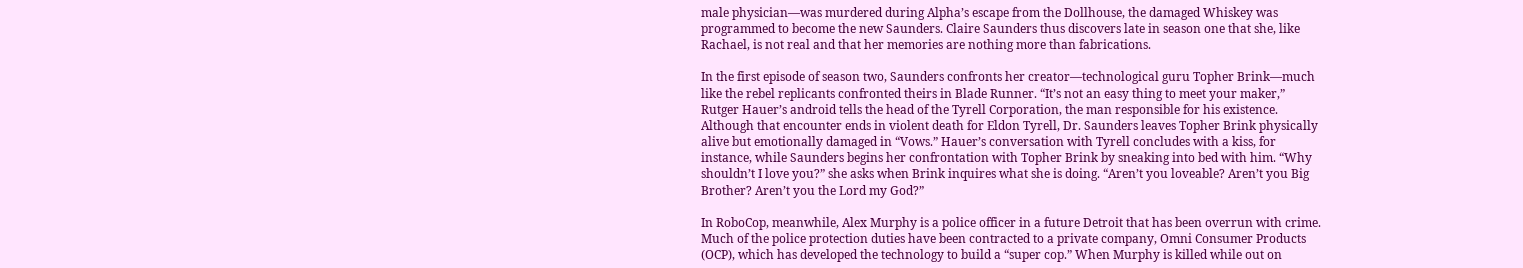male physician—was murdered during Alpha’s escape from the Dollhouse, the damaged Whiskey was programmed to become the new Saunders. Claire Saunders thus discovers late in season one that she, like Rachael, is not real and that her memories are nothing more than fabrications.

In the first episode of season two, Saunders confronts her creator—technological guru Topher Brink—much like the rebel replicants confronted theirs in Blade Runner. “It’s not an easy thing to meet your maker,” Rutger Hauer’s android tells the head of the Tyrell Corporation, the man responsible for his existence. Although that encounter ends in violent death for Eldon Tyrell, Dr. Saunders leaves Topher Brink physically alive but emotionally damaged in “Vows.” Hauer’s conversation with Tyrell concludes with a kiss, for instance, while Saunders begins her confrontation with Topher Brink by sneaking into bed with him. “Why shouldn’t I love you?” she asks when Brink inquires what she is doing. “Aren’t you loveable? Aren’t you Big Brother? Aren’t you the Lord my God?”

In RoboCop, meanwhile, Alex Murphy is a police officer in a future Detroit that has been overrun with crime. Much of the police protection duties have been contracted to a private company, Omni Consumer Products (OCP), which has developed the technology to build a “super cop.” When Murphy is killed while out on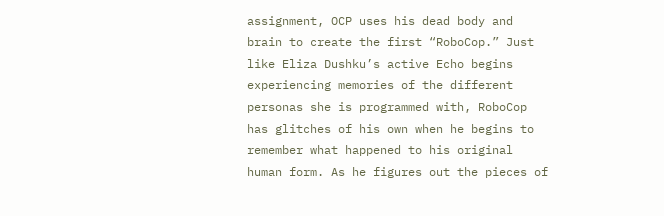assignment, OCP uses his dead body and brain to create the first “RoboCop.” Just like Eliza Dushku’s active Echo begins experiencing memories of the different personas she is programmed with, RoboCop has glitches of his own when he begins to remember what happened to his original human form. As he figures out the pieces of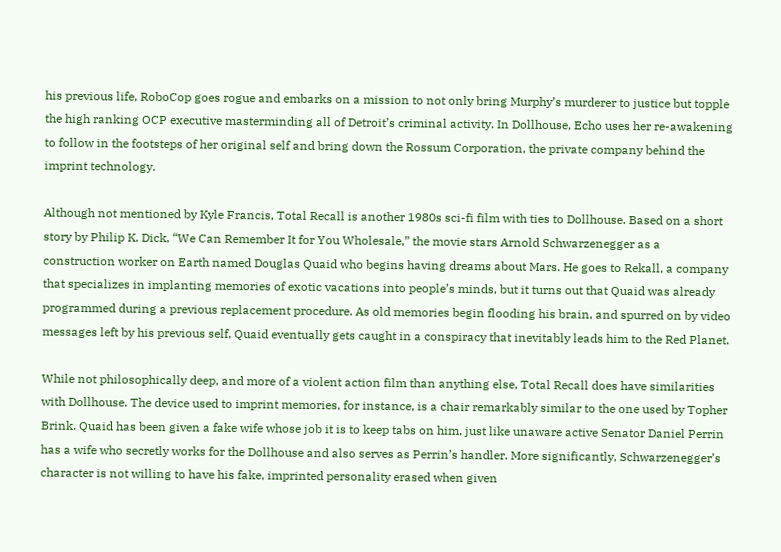his previous life, RoboCop goes rogue and embarks on a mission to not only bring Murphy’s murderer to justice but topple the high ranking OCP executive masterminding all of Detroit’s criminal activity. In Dollhouse, Echo uses her re-awakening to follow in the footsteps of her original self and bring down the Rossum Corporation, the private company behind the imprint technology.

Although not mentioned by Kyle Francis, Total Recall is another 1980s sci-fi film with ties to Dollhouse. Based on a short story by Philip K. Dick, “We Can Remember It for You Wholesale,” the movie stars Arnold Schwarzenegger as a construction worker on Earth named Douglas Quaid who begins having dreams about Mars. He goes to Rekall, a company that specializes in implanting memories of exotic vacations into people’s minds, but it turns out that Quaid was already programmed during a previous replacement procedure. As old memories begin flooding his brain, and spurred on by video messages left by his previous self, Quaid eventually gets caught in a conspiracy that inevitably leads him to the Red Planet.

While not philosophically deep, and more of a violent action film than anything else, Total Recall does have similarities with Dollhouse. The device used to imprint memories, for instance, is a chair remarkably similar to the one used by Topher Brink. Quaid has been given a fake wife whose job it is to keep tabs on him, just like unaware active Senator Daniel Perrin has a wife who secretly works for the Dollhouse and also serves as Perrin’s handler. More significantly, Schwarzenegger’s character is not willing to have his fake, imprinted personality erased when given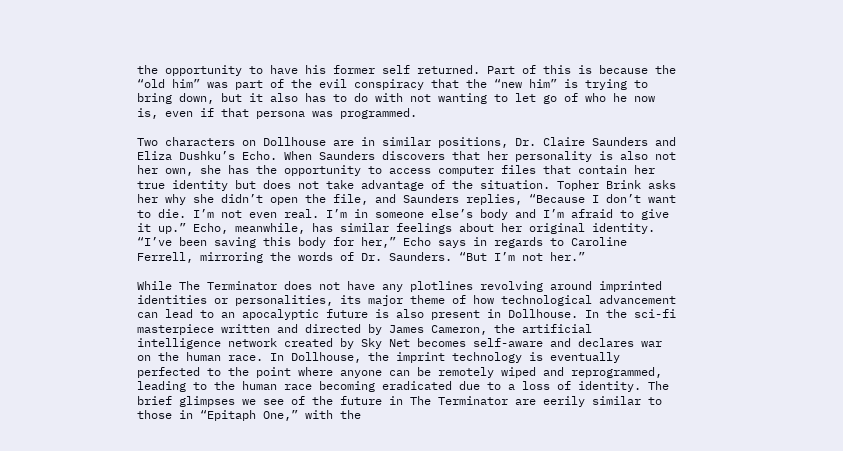the opportunity to have his former self returned. Part of this is because the “old him” was part of the evil conspiracy that the “new him” is trying to bring down, but it also has to do with not wanting to let go of who he now is, even if that persona was programmed.

Two characters on Dollhouse are in similar positions, Dr. Claire Saunders and Eliza Dushku’s Echo. When Saunders discovers that her personality is also not her own, she has the opportunity to access computer files that contain her true identity but does not take advantage of the situation. Topher Brink asks her why she didn’t open the file, and Saunders replies, “Because I don’t want to die. I’m not even real. I’m in someone else’s body and I’m afraid to give it up.” Echo, meanwhile, has similar feelings about her original identity. “I’ve been saving this body for her,” Echo says in regards to Caroline Ferrell, mirroring the words of Dr. Saunders. “But I’m not her.”

While The Terminator does not have any plotlines revolving around imprinted identities or personalities, its major theme of how technological advancement can lead to an apocalyptic future is also present in Dollhouse. In the sci-fi masterpiece written and directed by James Cameron, the artificial intelligence network created by Sky Net becomes self-aware and declares war on the human race. In Dollhouse, the imprint technology is eventually perfected to the point where anyone can be remotely wiped and reprogrammed, leading to the human race becoming eradicated due to a loss of identity. The brief glimpses we see of the future in The Terminator are eerily similar to those in “Epitaph One,” with the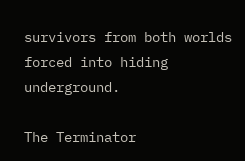survivors from both worlds forced into hiding underground.

The Terminator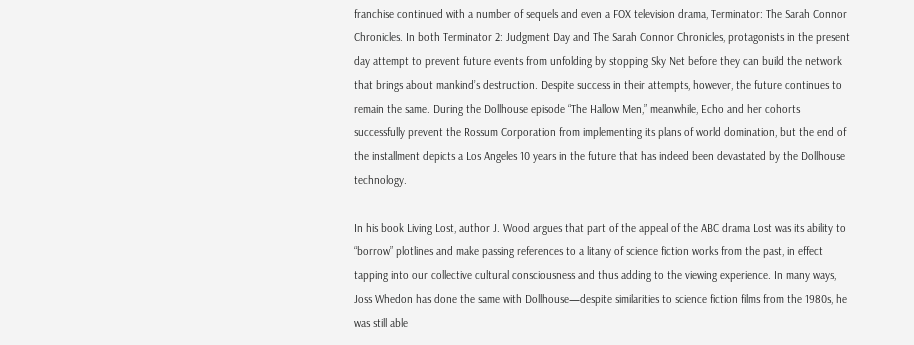franchise continued with a number of sequels and even a FOX television drama, Terminator: The Sarah Connor Chronicles. In both Terminator 2: Judgment Day and The Sarah Connor Chronicles, protagonists in the present day attempt to prevent future events from unfolding by stopping Sky Net before they can build the network that brings about mankind’s destruction. Despite success in their attempts, however, the future continues to remain the same. During the Dollhouse episode “The Hallow Men,” meanwhile, Echo and her cohorts successfully prevent the Rossum Corporation from implementing its plans of world domination, but the end of the installment depicts a Los Angeles 10 years in the future that has indeed been devastated by the Dollhouse technology.

In his book Living Lost, author J. Wood argues that part of the appeal of the ABC drama Lost was its ability to “borrow” plotlines and make passing references to a litany of science fiction works from the past, in effect tapping into our collective cultural consciousness and thus adding to the viewing experience. In many ways, Joss Whedon has done the same with Dollhouse—despite similarities to science fiction films from the 1980s, he was still able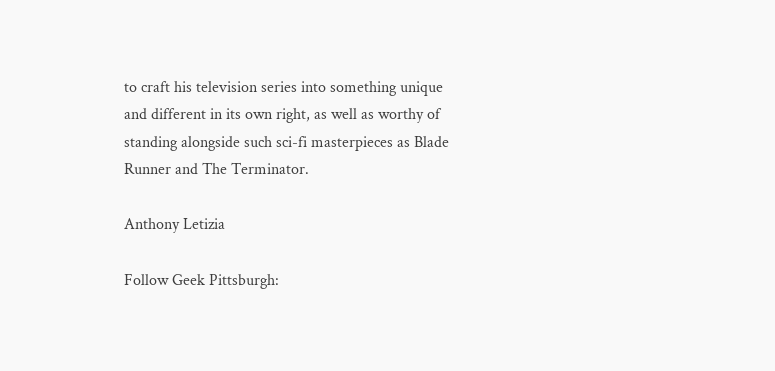to craft his television series into something unique and different in its own right, as well as worthy of standing alongside such sci-fi masterpieces as Blade Runner and The Terminator.

Anthony Letizia

Follow Geek Pittsburgh: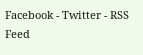Facebook - Twitter - RSS Feed